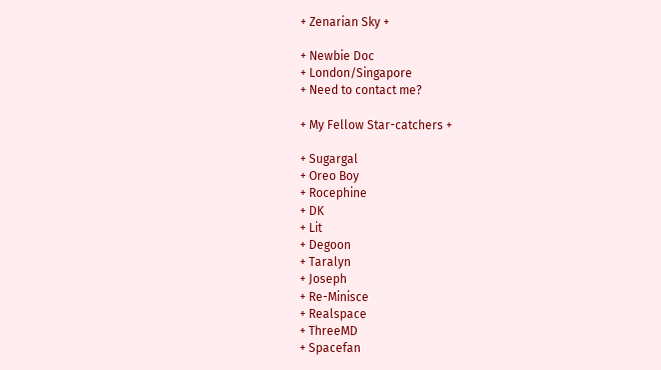+ Zenarian Sky +

+ Newbie Doc
+ London/Singapore
+ Need to contact me?

+ My Fellow Star-catchers +

+ Sugargal
+ Oreo Boy
+ Rocephine
+ DK
+ Lit
+ Degoon
+ Taralyn
+ Joseph
+ Re-Minisce
+ Realspace
+ ThreeMD
+ Spacefan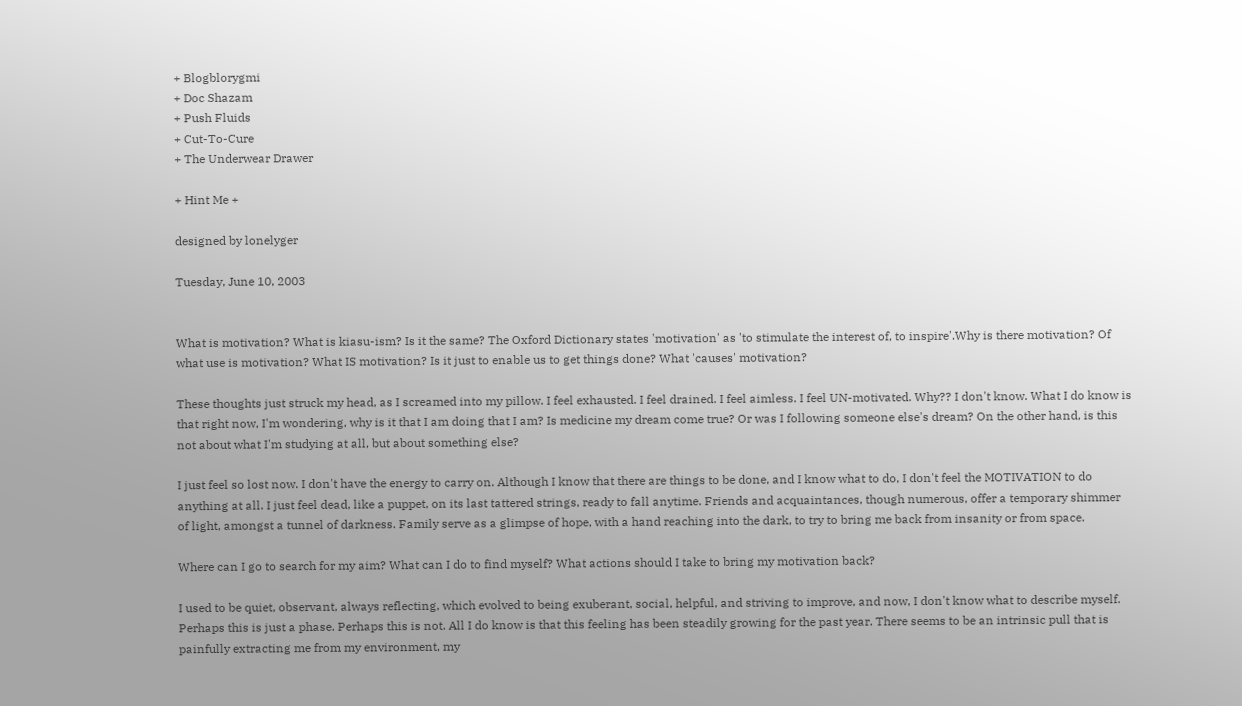+ Blogblorygmi
+ Doc Shazam
+ Push Fluids
+ Cut-To-Cure
+ The Underwear Drawer

+ Hint Me +

designed by lonelyger

Tuesday, June 10, 2003


What is motivation? What is kiasu-ism? Is it the same? The Oxford Dictionary states 'motivation' as 'to stimulate the interest of, to inspire'.Why is there motivation? Of what use is motivation? What IS motivation? Is it just to enable us to get things done? What 'causes' motivation?

These thoughts just struck my head, as I screamed into my pillow. I feel exhausted. I feel drained. I feel aimless. I feel UN-motivated. Why?? I don't know. What I do know is that right now, I'm wondering, why is it that I am doing that I am? Is medicine my dream come true? Or was I following someone else's dream? On the other hand, is this not about what I'm studying at all, but about something else?

I just feel so lost now. I don't have the energy to carry on. Although I know that there are things to be done, and I know what to do, I don't feel the MOTIVATION to do anything at all. I just feel dead, like a puppet, on its last tattered strings, ready to fall anytime. Friends and acquaintances, though numerous, offer a temporary shimmer of light, amongst a tunnel of darkness. Family serve as a glimpse of hope, with a hand reaching into the dark, to try to bring me back from insanity or from space.

Where can I go to search for my aim? What can I do to find myself? What actions should I take to bring my motivation back?

I used to be quiet, observant, always reflecting, which evolved to being exuberant, social, helpful, and striving to improve, and now, I don't know what to describe myself. Perhaps this is just a phase. Perhaps this is not. All I do know is that this feeling has been steadily growing for the past year. There seems to be an intrinsic pull that is painfully extracting me from my environment, my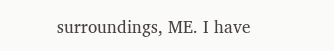surroundings, ME. I have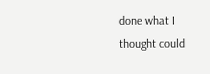done what I thought could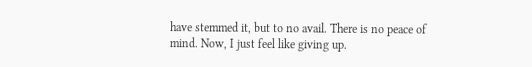have stemmed it, but to no avail. There is no peace of mind. Now, I just feel like giving up.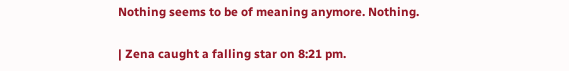Nothing seems to be of meaning anymore. Nothing.

| Zena caught a falling star on 8:21 pm.